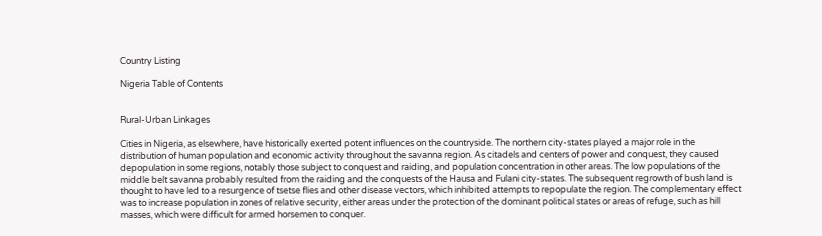Country Listing

Nigeria Table of Contents


Rural-Urban Linkages

Cities in Nigeria, as elsewhere, have historically exerted potent influences on the countryside. The northern city-states played a major role in the distribution of human population and economic activity throughout the savanna region. As citadels and centers of power and conquest, they caused depopulation in some regions, notably those subject to conquest and raiding, and population concentration in other areas. The low populations of the middle belt savanna probably resulted from the raiding and the conquests of the Hausa and Fulani city-states. The subsequent regrowth of bush land is thought to have led to a resurgence of tsetse flies and other disease vectors, which inhibited attempts to repopulate the region. The complementary effect was to increase population in zones of relative security, either areas under the protection of the dominant political states or areas of refuge, such as hill masses, which were difficult for armed horsemen to conquer.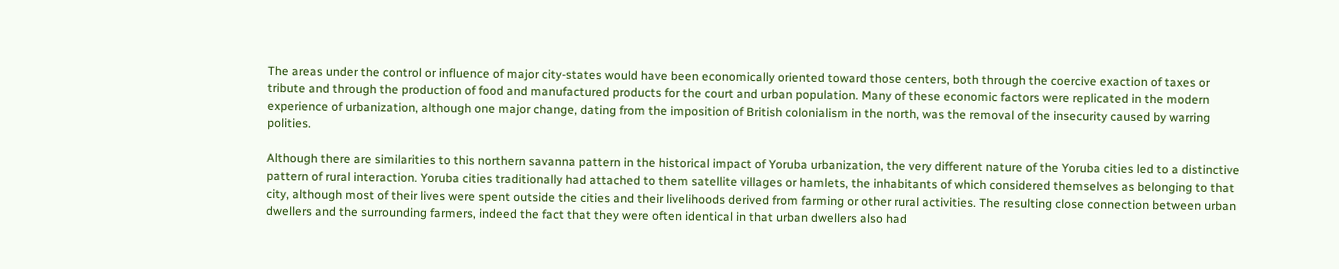The areas under the control or influence of major city-states would have been economically oriented toward those centers, both through the coercive exaction of taxes or tribute and through the production of food and manufactured products for the court and urban population. Many of these economic factors were replicated in the modern experience of urbanization, although one major change, dating from the imposition of British colonialism in the north, was the removal of the insecurity caused by warring polities.

Although there are similarities to this northern savanna pattern in the historical impact of Yoruba urbanization, the very different nature of the Yoruba cities led to a distinctive pattern of rural interaction. Yoruba cities traditionally had attached to them satellite villages or hamlets, the inhabitants of which considered themselves as belonging to that city, although most of their lives were spent outside the cities and their livelihoods derived from farming or other rural activities. The resulting close connection between urban dwellers and the surrounding farmers, indeed the fact that they were often identical in that urban dwellers also had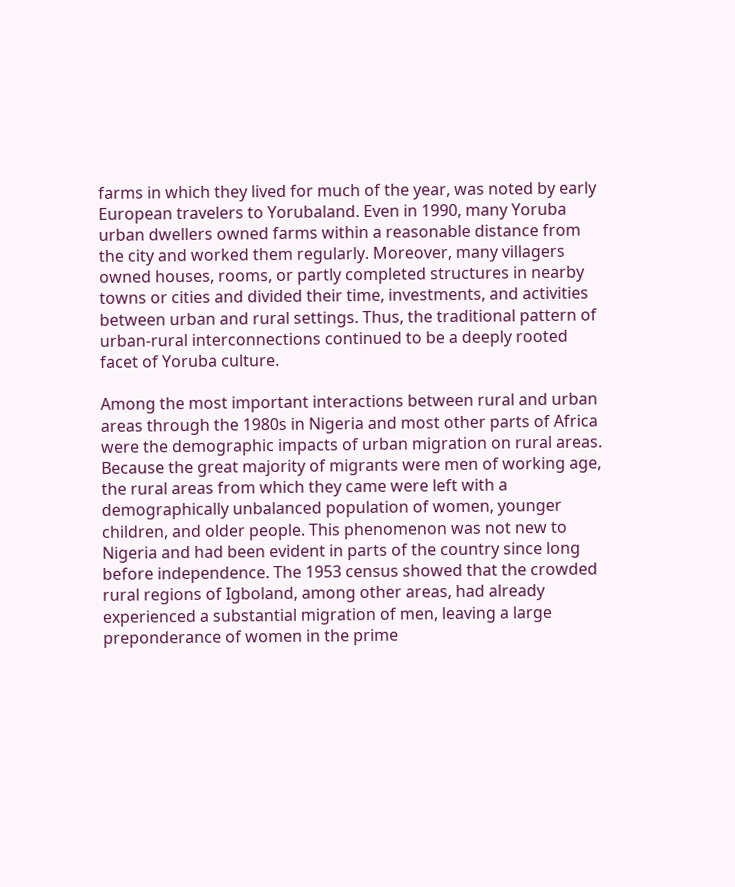farms in which they lived for much of the year, was noted by early European travelers to Yorubaland. Even in 1990, many Yoruba urban dwellers owned farms within a reasonable distance from the city and worked them regularly. Moreover, many villagers owned houses, rooms, or partly completed structures in nearby towns or cities and divided their time, investments, and activities between urban and rural settings. Thus, the traditional pattern of urban-rural interconnections continued to be a deeply rooted facet of Yoruba culture.

Among the most important interactions between rural and urban areas through the 1980s in Nigeria and most other parts of Africa were the demographic impacts of urban migration on rural areas. Because the great majority of migrants were men of working age, the rural areas from which they came were left with a demographically unbalanced population of women, younger children, and older people. This phenomenon was not new to Nigeria and had been evident in parts of the country since long before independence. The 1953 census showed that the crowded rural regions of Igboland, among other areas, had already experienced a substantial migration of men, leaving a large preponderance of women in the prime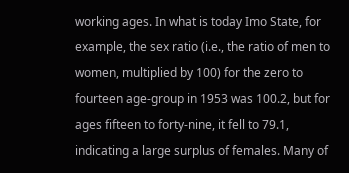working ages. In what is today Imo State, for example, the sex ratio (i.e., the ratio of men to women, multiplied by 100) for the zero to fourteen age-group in 1953 was 100.2, but for ages fifteen to forty-nine, it fell to 79.1, indicating a large surplus of females. Many of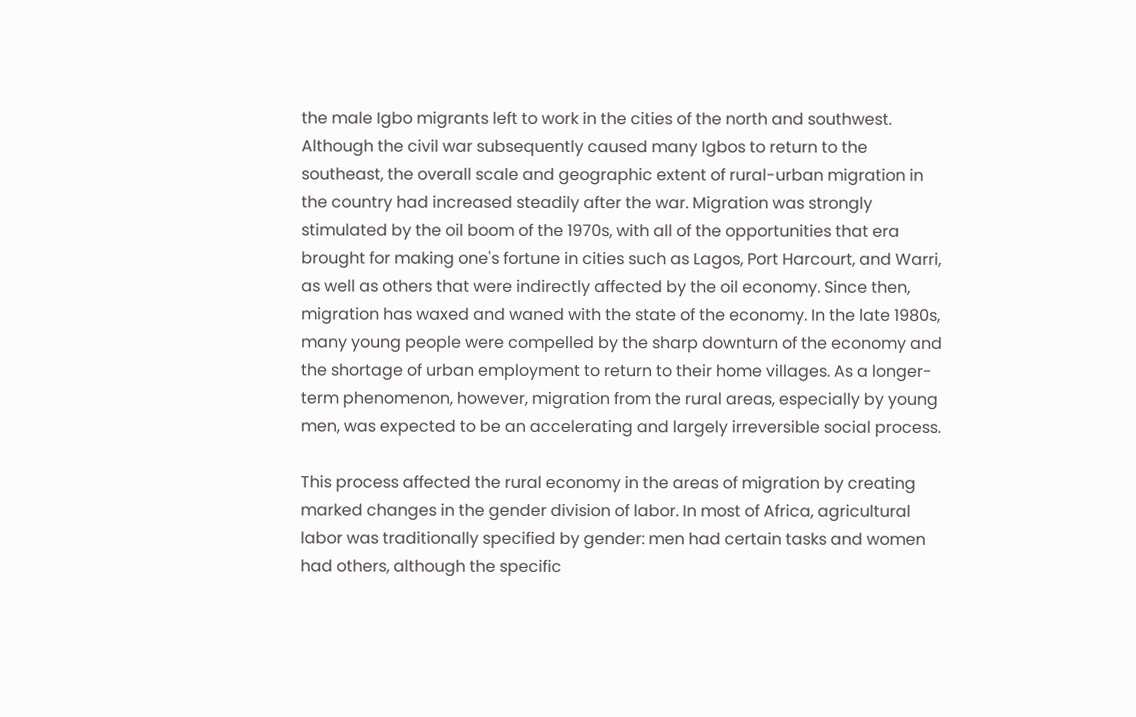the male Igbo migrants left to work in the cities of the north and southwest. Although the civil war subsequently caused many Igbos to return to the southeast, the overall scale and geographic extent of rural-urban migration in the country had increased steadily after the war. Migration was strongly stimulated by the oil boom of the 1970s, with all of the opportunities that era brought for making one's fortune in cities such as Lagos, Port Harcourt, and Warri, as well as others that were indirectly affected by the oil economy. Since then, migration has waxed and waned with the state of the economy. In the late 1980s, many young people were compelled by the sharp downturn of the economy and the shortage of urban employment to return to their home villages. As a longer-term phenomenon, however, migration from the rural areas, especially by young men, was expected to be an accelerating and largely irreversible social process.

This process affected the rural economy in the areas of migration by creating marked changes in the gender division of labor. In most of Africa, agricultural labor was traditionally specified by gender: men had certain tasks and women had others, although the specific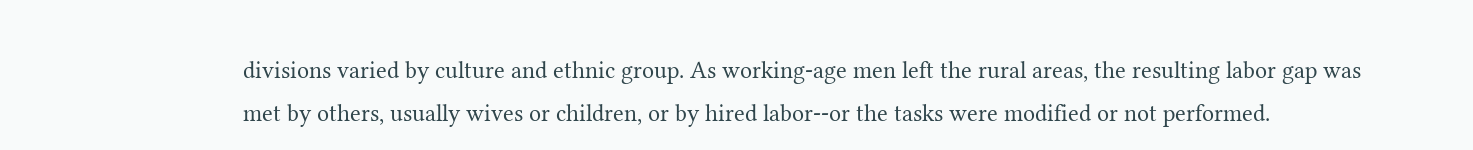divisions varied by culture and ethnic group. As working-age men left the rural areas, the resulting labor gap was met by others, usually wives or children, or by hired labor--or the tasks were modified or not performed.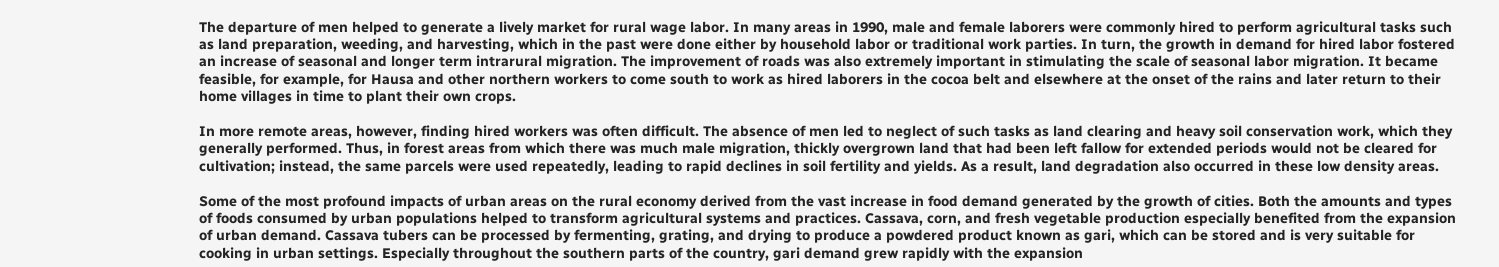The departure of men helped to generate a lively market for rural wage labor. In many areas in 1990, male and female laborers were commonly hired to perform agricultural tasks such as land preparation, weeding, and harvesting, which in the past were done either by household labor or traditional work parties. In turn, the growth in demand for hired labor fostered an increase of seasonal and longer term intrarural migration. The improvement of roads was also extremely important in stimulating the scale of seasonal labor migration. It became feasible, for example, for Hausa and other northern workers to come south to work as hired laborers in the cocoa belt and elsewhere at the onset of the rains and later return to their home villages in time to plant their own crops.

In more remote areas, however, finding hired workers was often difficult. The absence of men led to neglect of such tasks as land clearing and heavy soil conservation work, which they generally performed. Thus, in forest areas from which there was much male migration, thickly overgrown land that had been left fallow for extended periods would not be cleared for cultivation; instead, the same parcels were used repeatedly, leading to rapid declines in soil fertility and yields. As a result, land degradation also occurred in these low density areas.

Some of the most profound impacts of urban areas on the rural economy derived from the vast increase in food demand generated by the growth of cities. Both the amounts and types of foods consumed by urban populations helped to transform agricultural systems and practices. Cassava, corn, and fresh vegetable production especially benefited from the expansion of urban demand. Cassava tubers can be processed by fermenting, grating, and drying to produce a powdered product known as gari, which can be stored and is very suitable for cooking in urban settings. Especially throughout the southern parts of the country, gari demand grew rapidly with the expansion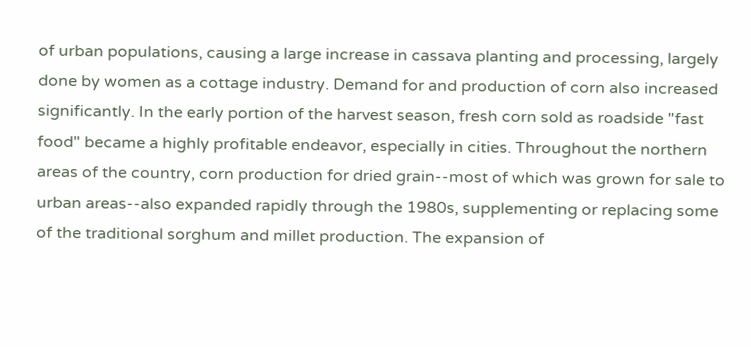of urban populations, causing a large increase in cassava planting and processing, largely done by women as a cottage industry. Demand for and production of corn also increased significantly. In the early portion of the harvest season, fresh corn sold as roadside "fast food" became a highly profitable endeavor, especially in cities. Throughout the northern areas of the country, corn production for dried grain--most of which was grown for sale to urban areas--also expanded rapidly through the 1980s, supplementing or replacing some of the traditional sorghum and millet production. The expansion of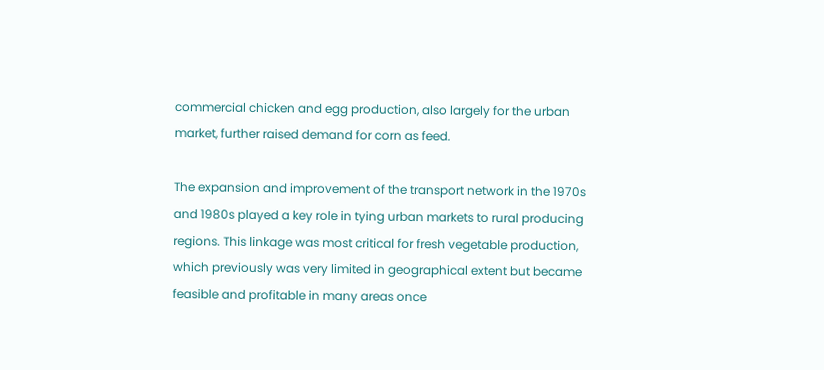commercial chicken and egg production, also largely for the urban market, further raised demand for corn as feed.

The expansion and improvement of the transport network in the 1970s and 1980s played a key role in tying urban markets to rural producing regions. This linkage was most critical for fresh vegetable production, which previously was very limited in geographical extent but became feasible and profitable in many areas once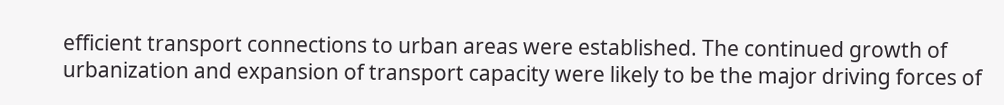efficient transport connections to urban areas were established. The continued growth of urbanization and expansion of transport capacity were likely to be the major driving forces of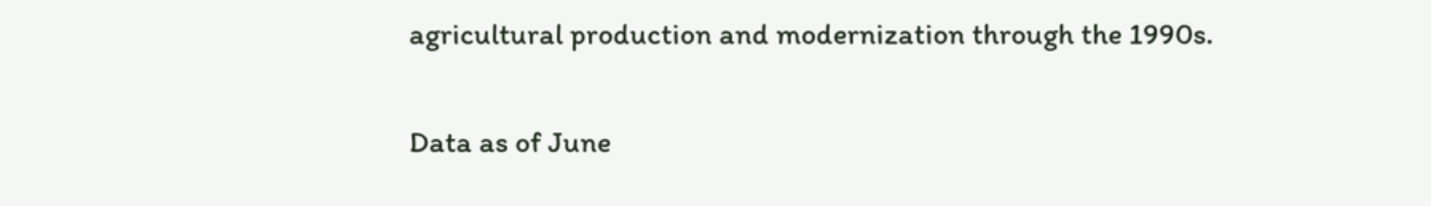agricultural production and modernization through the 1990s.

Data as of June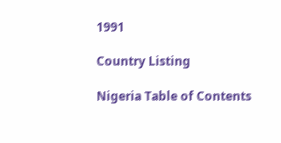1991

Country Listing

Nigeria Table of Contents